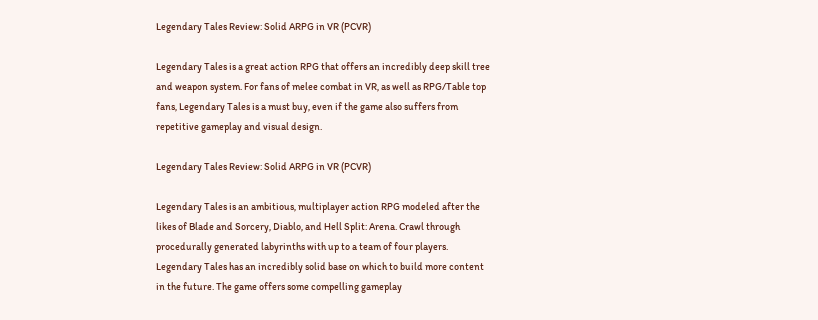Legendary Tales Review: Solid ARPG in VR (PCVR)

Legendary Tales is a great action RPG that offers an incredibly deep skill tree and weapon system. For fans of melee combat in VR, as well as RPG/Table top fans, Legendary Tales is a must buy, even if the game also suffers from repetitive gameplay and visual design.

Legendary Tales Review: Solid ARPG in VR (PCVR)

Legendary Tales is an ambitious, multiplayer action RPG modeled after the likes of Blade and Sorcery, Diablo, and Hell Split: Arena. Crawl through procedurally generated labyrinths with up to a team of four players. Legendary Tales has an incredibly solid base on which to build more content in the future. The game offers some compelling gameplay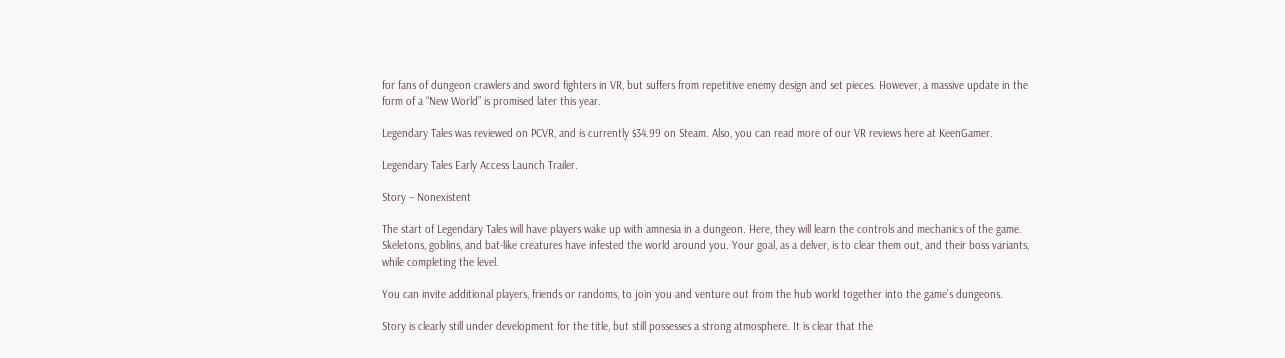for fans of dungeon crawlers and sword fighters in VR, but suffers from repetitive enemy design and set pieces. However, a massive update in the form of a “New World” is promised later this year.

Legendary Tales was reviewed on PCVR, and is currently $34.99 on Steam. Also, you can read more of our VR reviews here at KeenGamer.

Legendary Tales Early Access Launch Trailer.

Story – Nonexistent

The start of Legendary Tales will have players wake up with amnesia in a dungeon. Here, they will learn the controls and mechanics of the game. Skeletons, goblins, and bat-like creatures have infested the world around you. Your goal, as a delver, is to clear them out, and their boss variants, while completing the level.

You can invite additional players, friends or randoms, to join you and venture out from the hub world together into the game’s dungeons.

Story is clearly still under development for the title, but still possesses a strong atmosphere. It is clear that the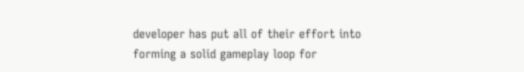developer has put all of their effort into forming a solid gameplay loop for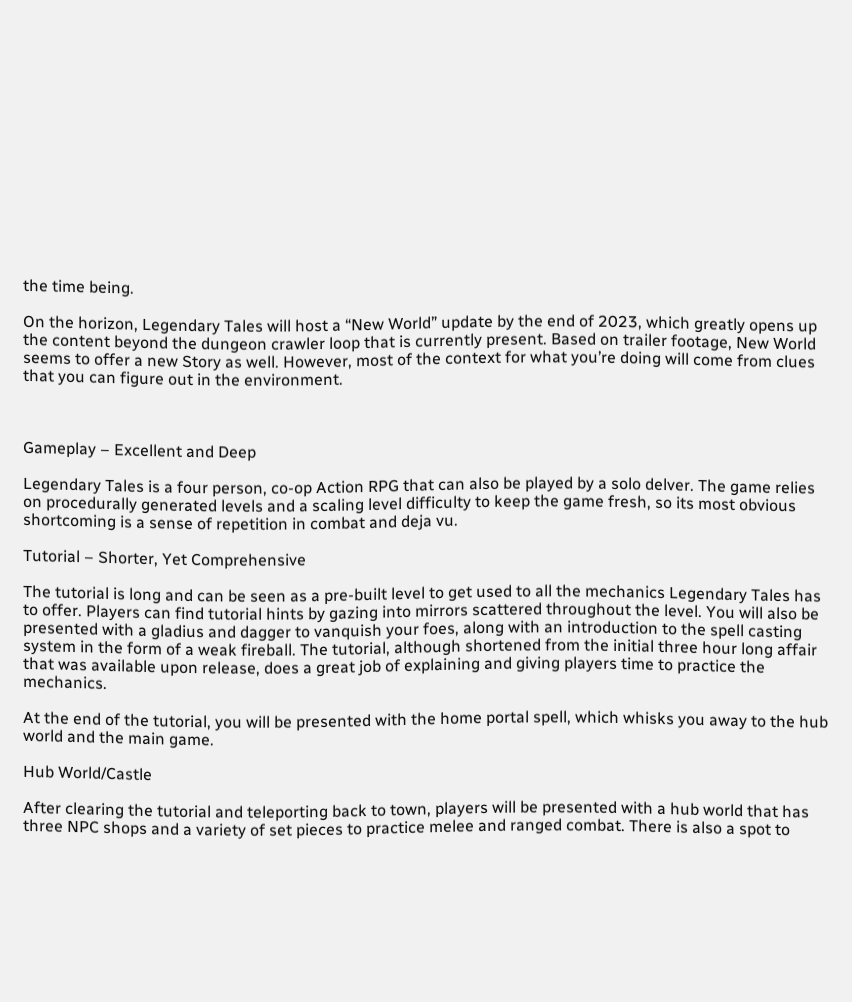the time being.

On the horizon, Legendary Tales will host a “New World” update by the end of 2023, which greatly opens up the content beyond the dungeon crawler loop that is currently present. Based on trailer footage, New World seems to offer a new Story as well. However, most of the context for what you’re doing will come from clues that you can figure out in the environment.



Gameplay – Excellent and Deep

Legendary Tales is a four person, co-op Action RPG that can also be played by a solo delver. The game relies on procedurally generated levels and a scaling level difficulty to keep the game fresh, so its most obvious shortcoming is a sense of repetition in combat and deja vu.

Tutorial – Shorter, Yet Comprehensive

The tutorial is long and can be seen as a pre-built level to get used to all the mechanics Legendary Tales has to offer. Players can find tutorial hints by gazing into mirrors scattered throughout the level. You will also be presented with a gladius and dagger to vanquish your foes, along with an introduction to the spell casting system in the form of a weak fireball. The tutorial, although shortened from the initial three hour long affair that was available upon release, does a great job of explaining and giving players time to practice the mechanics.

At the end of the tutorial, you will be presented with the home portal spell, which whisks you away to the hub world and the main game.

Hub World/Castle

After clearing the tutorial and teleporting back to town, players will be presented with a hub world that has three NPC shops and a variety of set pieces to practice melee and ranged combat. There is also a spot to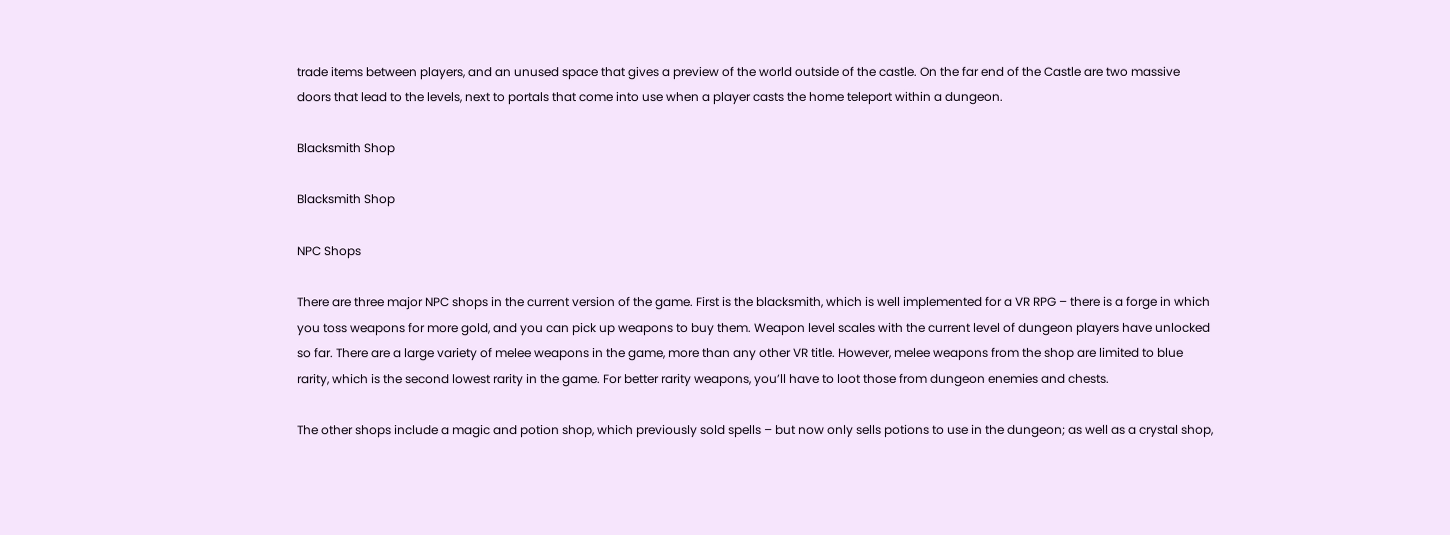trade items between players, and an unused space that gives a preview of the world outside of the castle. On the far end of the Castle are two massive doors that lead to the levels, next to portals that come into use when a player casts the home teleport within a dungeon.

Blacksmith Shop

Blacksmith Shop

NPC Shops

There are three major NPC shops in the current version of the game. First is the blacksmith, which is well implemented for a VR RPG – there is a forge in which you toss weapons for more gold, and you can pick up weapons to buy them. Weapon level scales with the current level of dungeon players have unlocked so far. There are a large variety of melee weapons in the game, more than any other VR title. However, melee weapons from the shop are limited to blue rarity, which is the second lowest rarity in the game. For better rarity weapons, you’ll have to loot those from dungeon enemies and chests.

The other shops include a magic and potion shop, which previously sold spells – but now only sells potions to use in the dungeon; as well as a crystal shop,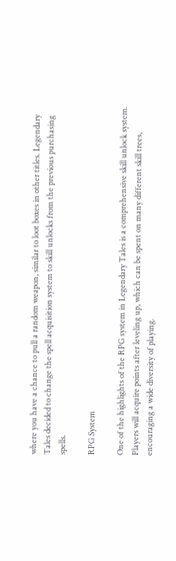where you have a chance to pull a random weapon, similar to loot boxes in other titles. Legendary Tales decided to change the spell acquisition system to skill unlocks from the previous purchasing spells.

RPG System

One of the highlights of the RPG system in Legendary Tales is a comprehensive skill unlock system. Players will acquire points after leveling up, which can be spent on many different skill trees, encouraging a wide diversity of playing.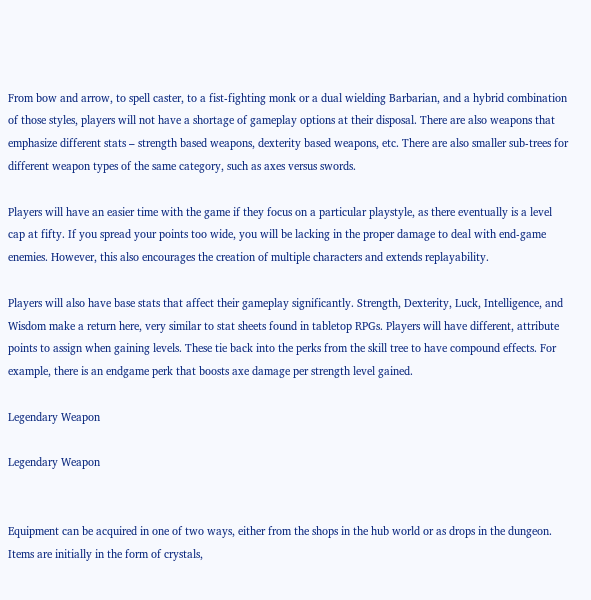From bow and arrow, to spell caster, to a fist-fighting monk or a dual wielding Barbarian, and a hybrid combination of those styles, players will not have a shortage of gameplay options at their disposal. There are also weapons that emphasize different stats – strength based weapons, dexterity based weapons, etc. There are also smaller sub-trees for different weapon types of the same category, such as axes versus swords.

Players will have an easier time with the game if they focus on a particular playstyle, as there eventually is a level cap at fifty. If you spread your points too wide, you will be lacking in the proper damage to deal with end-game enemies. However, this also encourages the creation of multiple characters and extends replayability.

Players will also have base stats that affect their gameplay significantly. Strength, Dexterity, Luck, Intelligence, and Wisdom make a return here, very similar to stat sheets found in tabletop RPGs. Players will have different, attribute points to assign when gaining levels. These tie back into the perks from the skill tree to have compound effects. For example, there is an endgame perk that boosts axe damage per strength level gained.

Legendary Weapon

Legendary Weapon


Equipment can be acquired in one of two ways, either from the shops in the hub world or as drops in the dungeon. Items are initially in the form of crystals,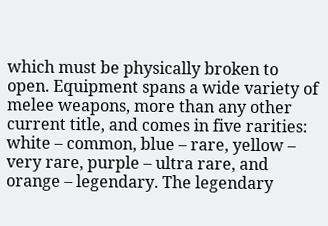which must be physically broken to open. Equipment spans a wide variety of melee weapons, more than any other current title, and comes in five rarities: white – common, blue – rare, yellow – very rare, purple – ultra rare, and orange – legendary. The legendary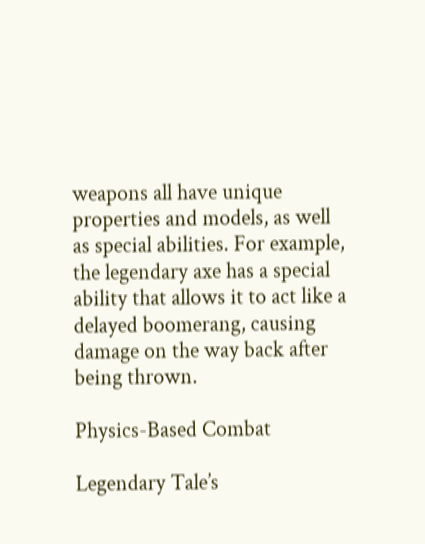weapons all have unique properties and models, as well as special abilities. For example, the legendary axe has a special ability that allows it to act like a delayed boomerang, causing damage on the way back after being thrown.

Physics-Based Combat

Legendary Tale’s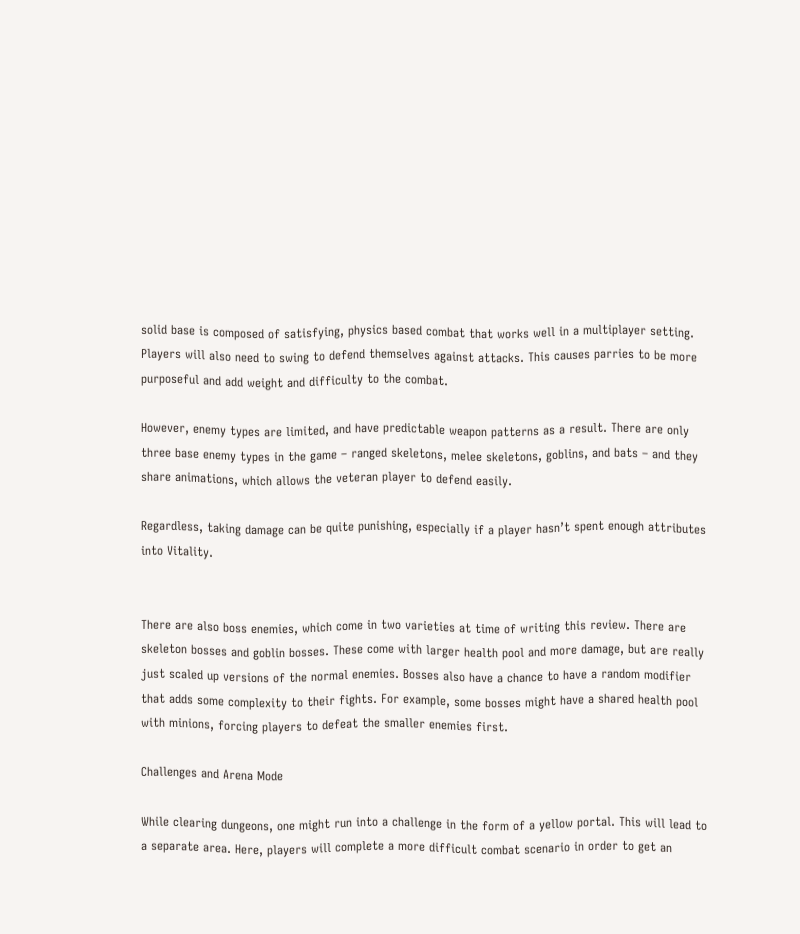solid base is composed of satisfying, physics based combat that works well in a multiplayer setting. Players will also need to swing to defend themselves against attacks. This causes parries to be more purposeful and add weight and difficulty to the combat.

However, enemy types are limited, and have predictable weapon patterns as a result. There are only three base enemy types in the game – ranged skeletons, melee skeletons, goblins, and bats – and they share animations, which allows the veteran player to defend easily.

Regardless, taking damage can be quite punishing, especially if a player hasn’t spent enough attributes into Vitality.


There are also boss enemies, which come in two varieties at time of writing this review. There are skeleton bosses and goblin bosses. These come with larger health pool and more damage, but are really just scaled up versions of the normal enemies. Bosses also have a chance to have a random modifier that adds some complexity to their fights. For example, some bosses might have a shared health pool with minions, forcing players to defeat the smaller enemies first.

Challenges and Arena Mode

While clearing dungeons, one might run into a challenge in the form of a yellow portal. This will lead to a separate area. Here, players will complete a more difficult combat scenario in order to get an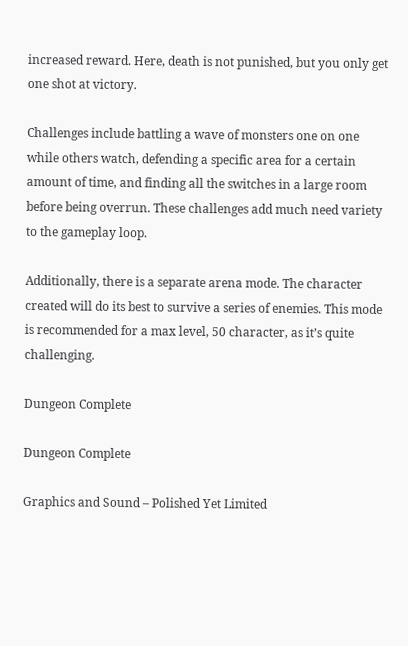increased reward. Here, death is not punished, but you only get one shot at victory.

Challenges include battling a wave of monsters one on one while others watch, defending a specific area for a certain amount of time, and finding all the switches in a large room before being overrun. These challenges add much need variety to the gameplay loop.

Additionally, there is a separate arena mode. The character created will do its best to survive a series of enemies. This mode is recommended for a max level, 50 character, as it’s quite challenging.

Dungeon Complete

Dungeon Complete

Graphics and Sound – Polished Yet Limited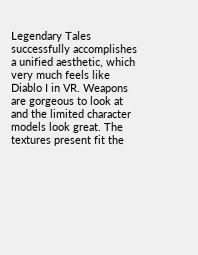Legendary Tales successfully accomplishes a unified aesthetic, which very much feels like Diablo I in VR. Weapons are gorgeous to look at and the limited character models look great. The textures present fit the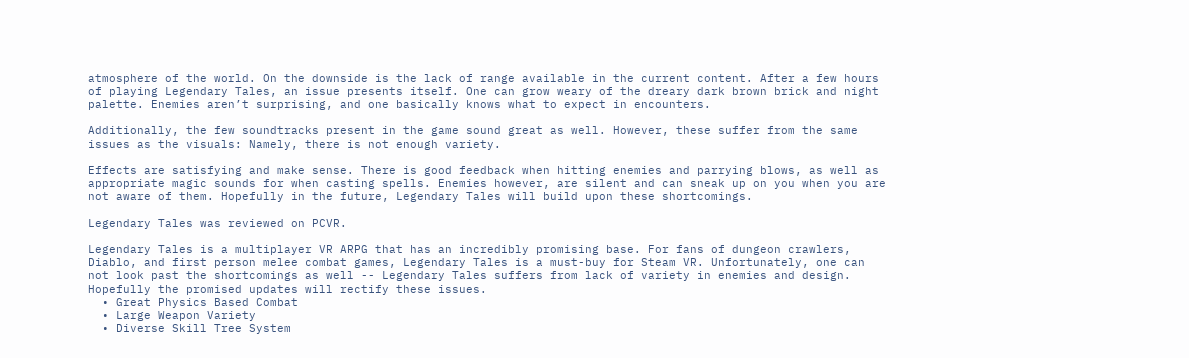atmosphere of the world. On the downside is the lack of range available in the current content. After a few hours of playing Legendary Tales, an issue presents itself. One can grow weary of the dreary dark brown brick and night palette. Enemies aren’t surprising, and one basically knows what to expect in encounters.

Additionally, the few soundtracks present in the game sound great as well. However, these suffer from the same issues as the visuals: Namely, there is not enough variety.

Effects are satisfying and make sense. There is good feedback when hitting enemies and parrying blows, as well as appropriate magic sounds for when casting spells. Enemies however, are silent and can sneak up on you when you are not aware of them. Hopefully in the future, Legendary Tales will build upon these shortcomings.

Legendary Tales was reviewed on PCVR.

Legendary Tales is a multiplayer VR ARPG that has an incredibly promising base. For fans of dungeon crawlers, Diablo, and first person melee combat games, Legendary Tales is a must-buy for Steam VR. Unfortunately, one can not look past the shortcomings as well -- Legendary Tales suffers from lack of variety in enemies and design. Hopefully the promised updates will rectify these issues.
  • Great Physics Based Combat
  • Large Weapon Variety
  • Diverse Skill Tree System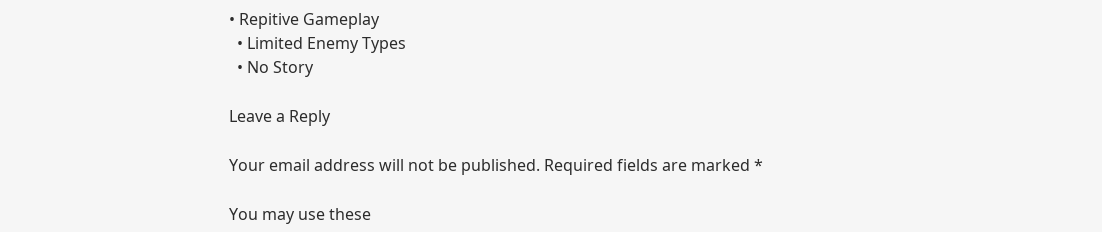• Repitive Gameplay
  • Limited Enemy Types
  • No Story

Leave a Reply

Your email address will not be published. Required fields are marked *

You may use these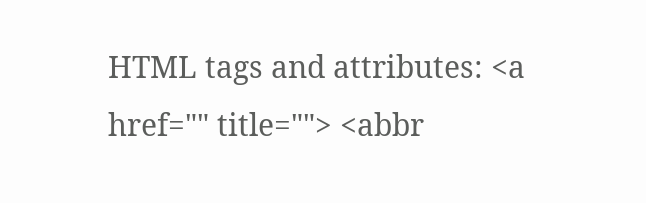HTML tags and attributes: <a href="" title=""> <abbr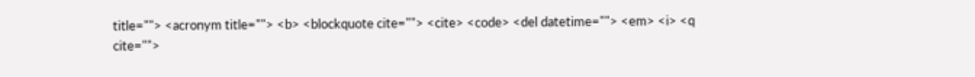title=""> <acronym title=""> <b> <blockquote cite=""> <cite> <code> <del datetime=""> <em> <i> <q cite="">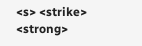<s> <strike> <strong>